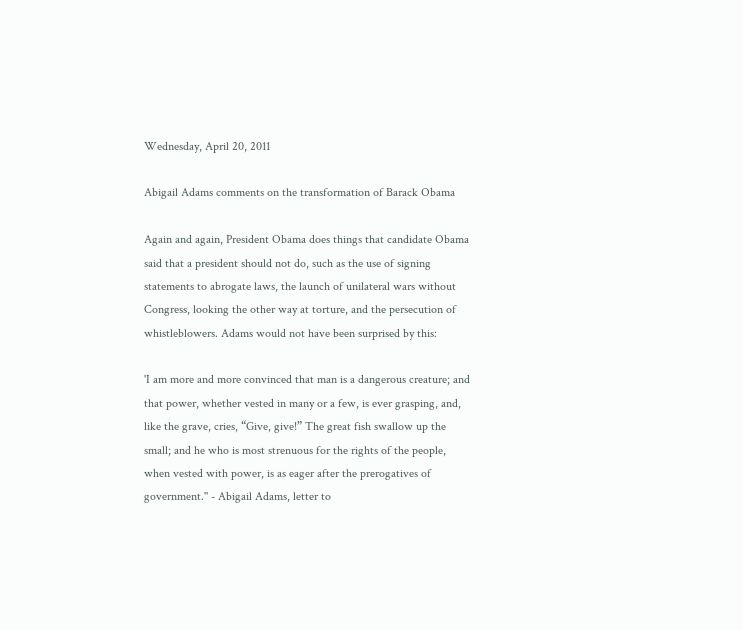Wednesday, April 20, 2011

Abigail Adams comments on the transformation of Barack Obama

Again and again, President Obama does things that candidate Obama said that a president should not do, such as the use of signing statements to abrogate laws, the launch of unilateral wars without Congress, looking the other way at torture, and the persecution of whistleblowers. Adams would not have been surprised by this:

'I am more and more convinced that man is a dangerous creature; and that power, whether vested in many or a few, is ever grasping, and, like the grave, cries, “Give, give!” The great fish swallow up the small; and he who is most strenuous for the rights of the people, when vested with power, is as eager after the prerogatives of government.'' - Abigail Adams, letter to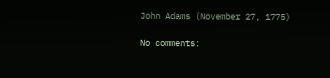John Adams (November 27, 1775)

No comments: